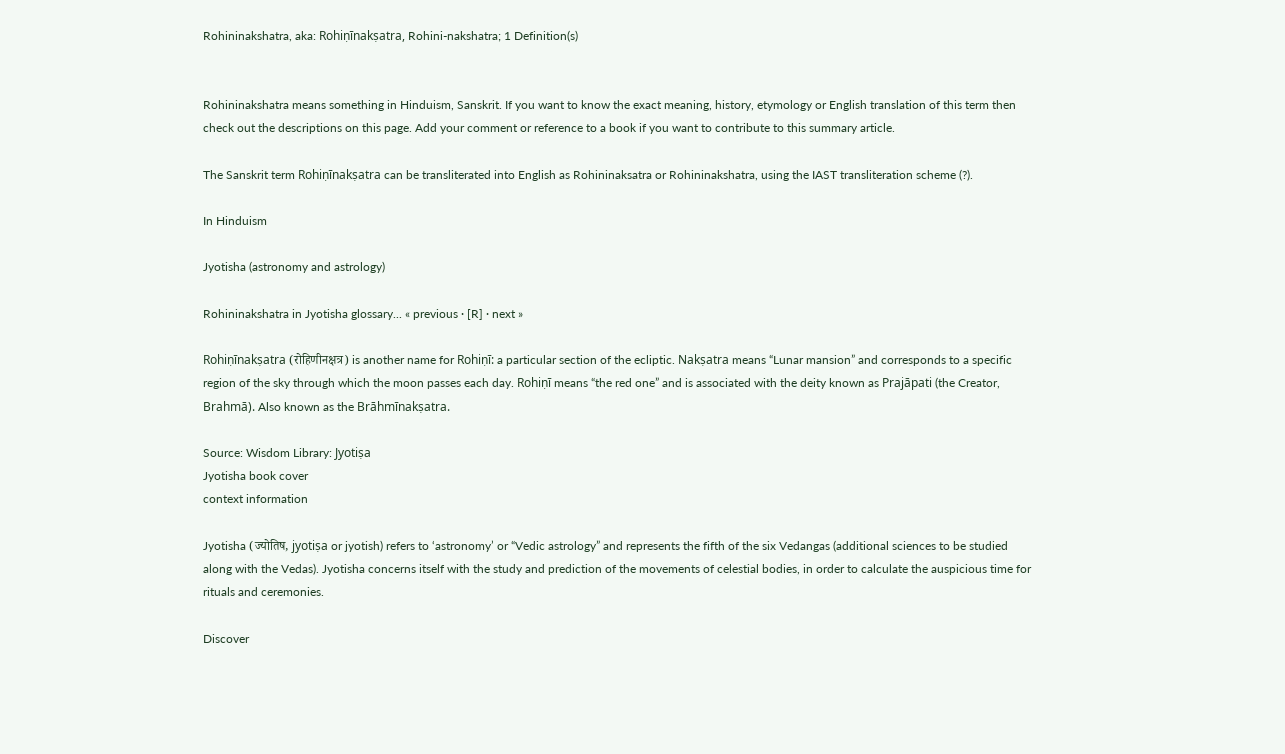Rohininakshatra, aka: Rohiṇīnakṣatra, Rohini-nakshatra; 1 Definition(s)


Rohininakshatra means something in Hinduism, Sanskrit. If you want to know the exact meaning, history, etymology or English translation of this term then check out the descriptions on this page. Add your comment or reference to a book if you want to contribute to this summary article.

The Sanskrit term Rohiṇīnakṣatra can be transliterated into English as Rohininaksatra or Rohininakshatra, using the IAST transliteration scheme (?).

In Hinduism

Jyotisha (astronomy and astrology)

Rohininakshatra in Jyotisha glossary... « previous · [R] · next »

Rohiṇīnakṣatra (रोहिणीनक्षत्र) is another name for Rohiṇī: a particular section of the ecliptic. Nakṣatra means “Lunar mansion” and corresponds to a specific region of the sky through which the moon passes each day. Rohiṇī means “the red one” and is associated with the deity known as Prajāpati (the Creator, Brahmā). Also known as the Brāhmīnakṣatra.

Source: Wisdom Library: Jyotiṣa
Jyotisha book cover
context information

Jyotisha (ज्योतिष, jyotiṣa or jyotish) refers to ‘astronomy’ or “Vedic astrology” and represents the fifth of the six Vedangas (additional sciences to be studied along with the Vedas). Jyotisha concerns itself with the study and prediction of the movements of celestial bodies, in order to calculate the auspicious time for rituals and ceremonies.

Discover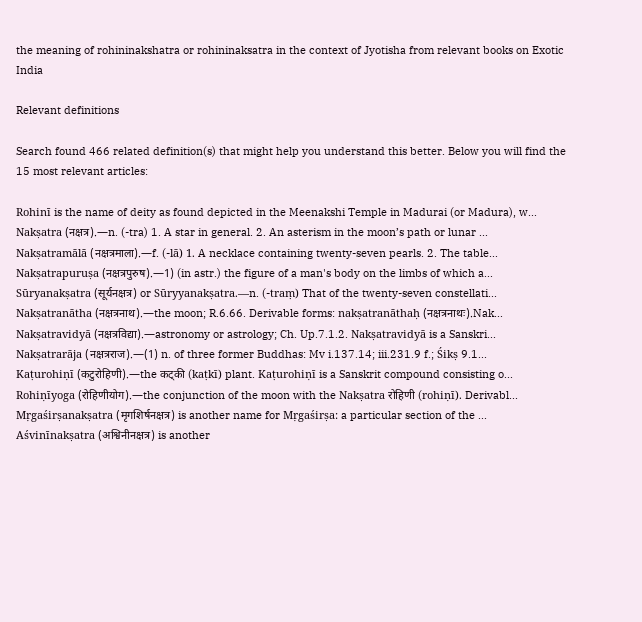the meaning of rohininakshatra or rohininaksatra in the context of Jyotisha from relevant books on Exotic India

Relevant definitions

Search found 466 related definition(s) that might help you understand this better. Below you will find the 15 most relevant articles:

Rohinī is the name of deity as found depicted in the Meenakshi Temple in Madurai (or Madura), w...
Nakṣatra (नक्षत्र).—n. (-tra) 1. A star in general. 2. An asterism in the moon’s path or lunar ...
Nakṣatramālā (नक्षत्रमाला).—f. (-lā) 1. A necklace containing twenty-seven pearls. 2. The table...
Nakṣatrapuruṣa (नक्षत्रपुरुष).—1) (in astr.) the figure of a man's body on the limbs of which a...
Sūryanakṣatra (सूर्यनक्षत्र) or Sūryyanakṣatra.—n. (-traṃ) That of the twenty-seven constellati...
Nakṣatranātha (नक्षत्रनाथ).—the moon; R.6.66. Derivable forms: nakṣatranāthaḥ (नक्षत्रनाथः).Nak...
Nakṣatravidyā (नक्षत्रविद्या).—astronomy or astrology; Ch. Up.7.1.2. Nakṣatravidyā is a Sanskri...
Nakṣatrarāja (नक्षत्रराज).—(1) n. of three former Buddhas: Mv i.137.14; iii.231.9 f.; Śikṣ 9.1...
Kaṭurohiṇī (कटुरोहिणी).—the कट्की (kaṭkī) plant. Kaṭurohiṇī is a Sanskrit compound consisting o...
Rohiṇīyoga (रोहिणीयोग).—the conjunction of the moon with the Nakṣatra रोहिणी (rohiṇī). Derivabl...
Mṛgaśirṣanakṣatra (मृगशिर्षनक्षत्र) is another name for Mṛgaśirṣa: a particular section of the ...
Aśvinīnakṣatra (अश्विनीनक्षत्र) is another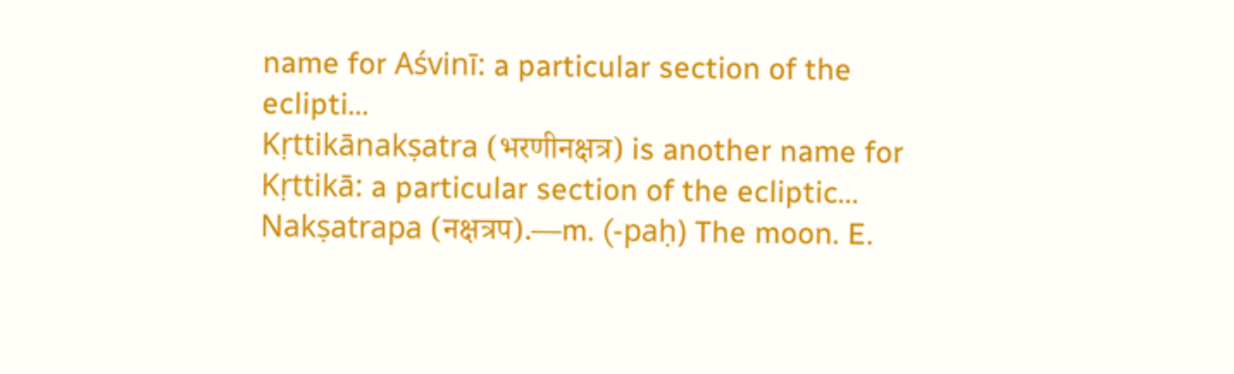name for Aśvinī: a particular section of the eclipti...
Kṛttikānakṣatra (भरणीनक्षत्र) is another name for Kṛttikā: a particular section of the ecliptic...
Nakṣatrapa (नक्षत्रप).—m. (-paḥ) The moon. E.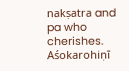nakṣatra and pa who cherishes.
Aśokarohiṇī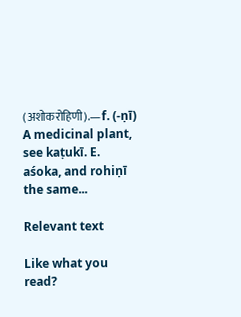(अशोकरोहिणी).—f. (-ṇī) A medicinal plant, see kaṭukī. E. aśoka, and rohiṇī the same...

Relevant text

Like what you read?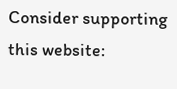Consider supporting this website: